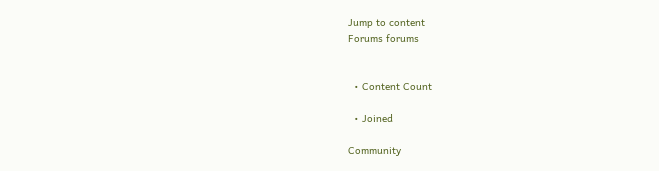Jump to content
Forums forums


  • Content Count

  • Joined

Community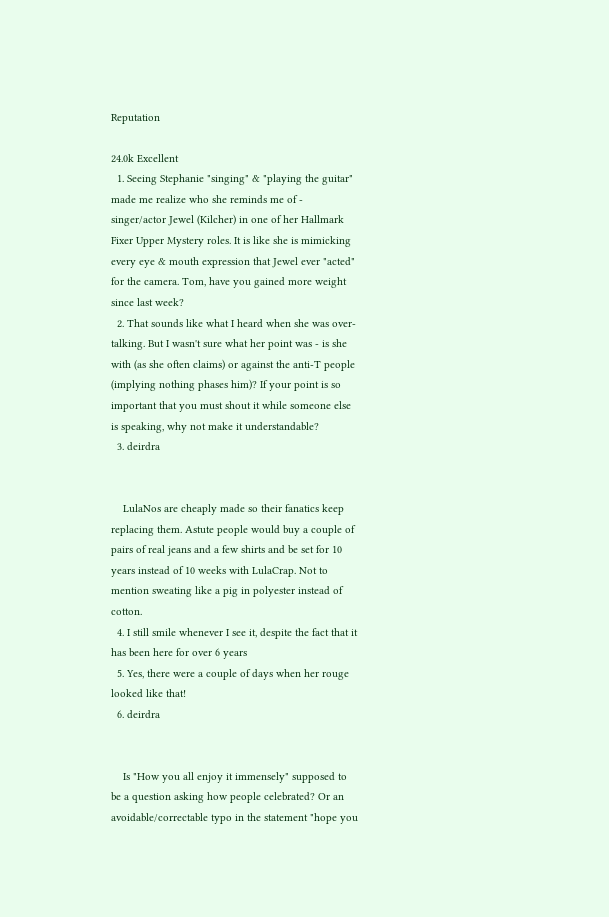Reputation

24.0k Excellent
  1. Seeing Stephanie "singing" & "playing the guitar" made me realize who she reminds me of - singer/actor Jewel (Kilcher) in one of her Hallmark Fixer Upper Mystery roles. It is like she is mimicking every eye & mouth expression that Jewel ever "acted" for the camera. Tom, have you gained more weight since last week?
  2. That sounds like what I heard when she was over-talking. But I wasn't sure what her point was - is she with (as she often claims) or against the anti-T people (implying nothing phases him)? If your point is so important that you must shout it while someone else is speaking, why not make it understandable?
  3. deirdra


    LulaNos are cheaply made so their fanatics keep replacing them. Astute people would buy a couple of pairs of real jeans and a few shirts and be set for 10 years instead of 10 weeks with LulaCrap. Not to mention sweating like a pig in polyester instead of cotton.
  4. I still smile whenever I see it, despite the fact that it has been here for over 6 years
  5. Yes, there were a couple of days when her rouge looked like that!
  6. deirdra


    Is "How you all enjoy it immensely" supposed to be a question asking how people celebrated? Or an avoidable/correctable typo in the statement "hope you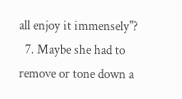all enjoy it immensely"?
  7. Maybe she had to remove or tone down a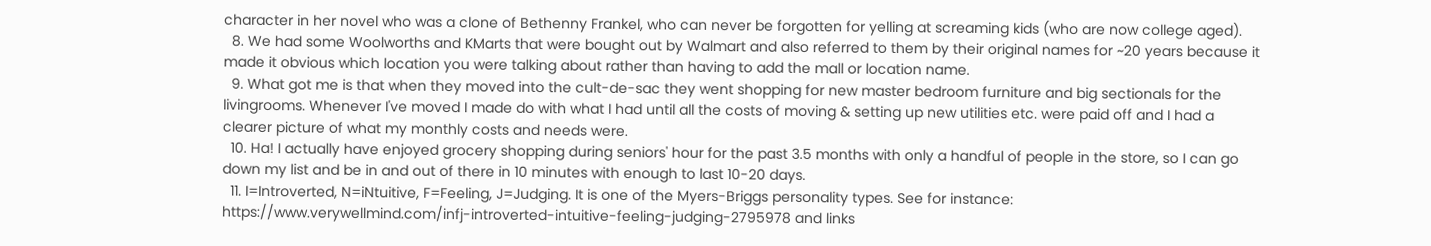character in her novel who was a clone of Bethenny Frankel, who can never be forgotten for yelling at screaming kids (who are now college aged).
  8. We had some Woolworths and KMarts that were bought out by Walmart and also referred to them by their original names for ~20 years because it made it obvious which location you were talking about rather than having to add the mall or location name.
  9. What got me is that when they moved into the cult-de-sac they went shopping for new master bedroom furniture and big sectionals for the livingrooms. Whenever I've moved I made do with what I had until all the costs of moving & setting up new utilities etc. were paid off and I had a clearer picture of what my monthly costs and needs were.
  10. Ha! I actually have enjoyed grocery shopping during seniors' hour for the past 3.5 months with only a handful of people in the store, so I can go down my list and be in and out of there in 10 minutes with enough to last 10-20 days.
  11. I=Introverted, N=iNtuitive, F=Feeling, J=Judging. It is one of the Myers-Briggs personality types. See for instance: https://www.verywellmind.com/infj-introverted-intuitive-feeling-judging-2795978 and links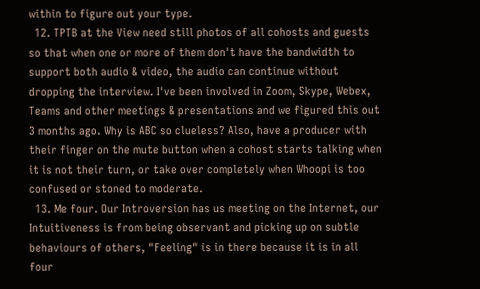within to figure out your type.
  12. TPTB at the View need still photos of all cohosts and guests so that when one or more of them don't have the bandwidth to support both audio & video, the audio can continue without dropping the interview. I've been involved in Zoom, Skype, Webex, Teams and other meetings & presentations and we figured this out 3 months ago. Why is ABC so clueless? Also, have a producer with their finger on the mute button when a cohost starts talking when it is not their turn, or take over completely when Whoopi is too confused or stoned to moderate.
  13. Me four. Our Introversion has us meeting on the Internet, our Intuitiveness is from being observant and picking up on subtle behaviours of others, "Feeling" is in there because it is in all four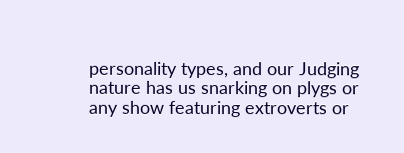personality types, and our Judging nature has us snarking on plygs or any show featuring extroverts or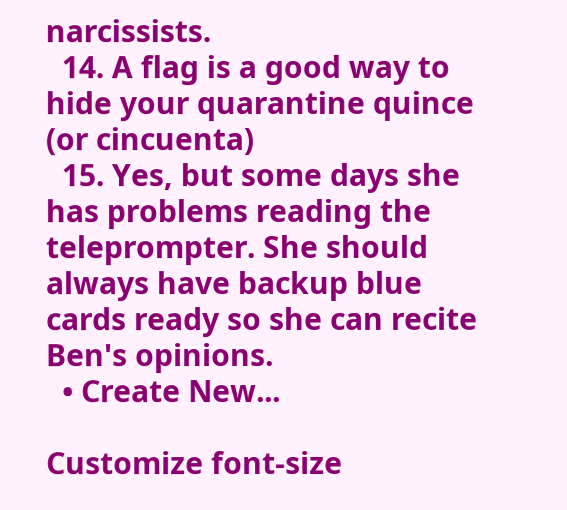narcissists.
  14. A flag is a good way to hide your quarantine quince (or cincuenta)
  15. Yes, but some days she has problems reading the teleprompter. She should always have backup blue cards ready so she can recite Ben's opinions.
  • Create New...

Customize font-size